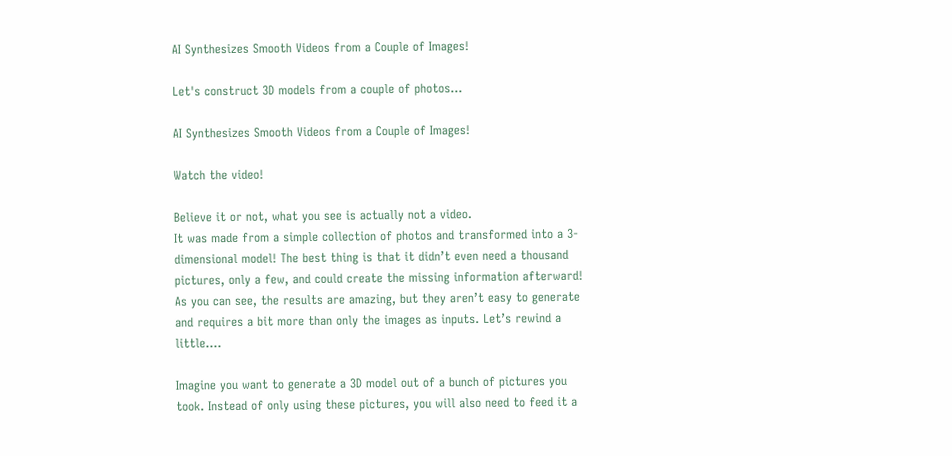AI Synthesizes Smooth Videos from a Couple of Images!

Let's construct 3D models from a couple of photos…

AI Synthesizes Smooth Videos from a Couple of Images!

Watch the video!

Believe it or not, what you see is actually not a video.
It was made from a simple collection of photos and transformed into a 3-dimensional model! The best thing is that it didn’t even need a thousand pictures, only a few, and could create the missing information afterward! As you can see, the results are amazing, but they aren’t easy to generate and requires a bit more than only the images as inputs. Let’s rewind a little….

Imagine you want to generate a 3D model out of a bunch of pictures you took. Instead of only using these pictures, you will also need to feed it a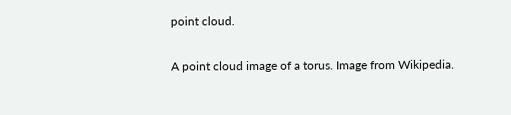point cloud.

A point cloud image of a torus. Image from Wikipedia.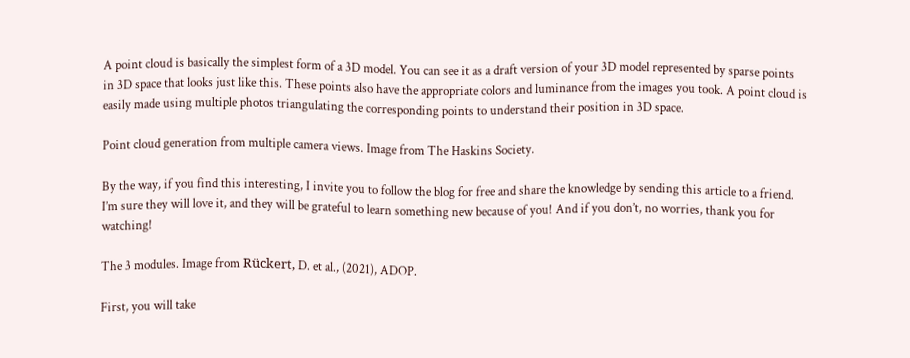A point cloud is basically the simplest form of a 3D model. You can see it as a draft version of your 3D model represented by sparse points in 3D space that looks just like this. These points also have the appropriate colors and luminance from the images you took. A point cloud is easily made using multiple photos triangulating the corresponding points to understand their position in 3D space.

Point cloud generation from multiple camera views. Image from The Haskins Society.

By the way, if you find this interesting, I invite you to follow the blog for free and share the knowledge by sending this article to a friend. I’m sure they will love it, and they will be grateful to learn something new because of you! And if you don’t, no worries, thank you for watching!

The 3 modules. Image from Rückert, D. et al., (2021), ADOP.

First, you will take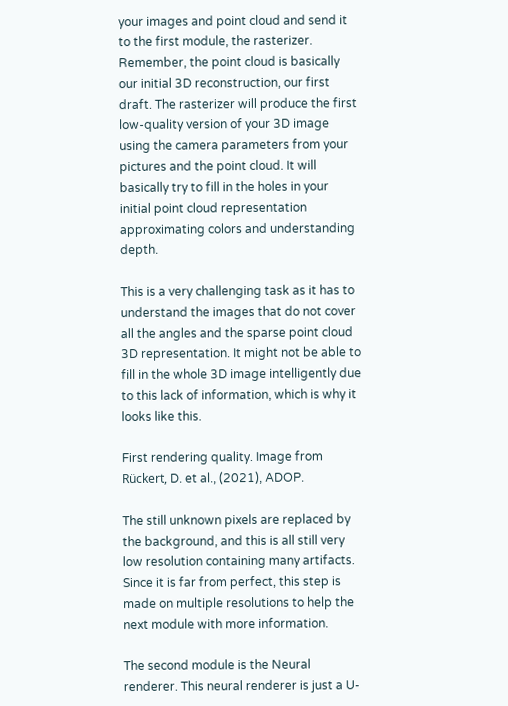your images and point cloud and send it to the first module, the rasterizer. Remember, the point cloud is basically our initial 3D reconstruction, our first draft. The rasterizer will produce the first low-quality version of your 3D image using the camera parameters from your pictures and the point cloud. It will basically try to fill in the holes in your initial point cloud representation approximating colors and understanding depth.

This is a very challenging task as it has to understand the images that do not cover all the angles and the sparse point cloud 3D representation. It might not be able to fill in the whole 3D image intelligently due to this lack of information, which is why it looks like this.

First rendering quality. Image from Rückert, D. et al., (2021), ADOP.

The still unknown pixels are replaced by the background, and this is all still very low resolution containing many artifacts. Since it is far from perfect, this step is made on multiple resolutions to help the next module with more information.

The second module is the Neural renderer. This neural renderer is just a U-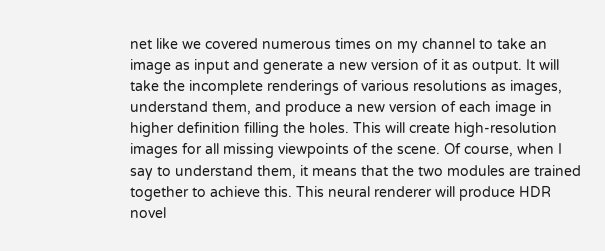net like we covered numerous times on my channel to take an image as input and generate a new version of it as output. It will take the incomplete renderings of various resolutions as images, understand them, and produce a new version of each image in higher definition filling the holes. This will create high-resolution images for all missing viewpoints of the scene. Of course, when I say to understand them, it means that the two modules are trained together to achieve this. This neural renderer will produce HDR novel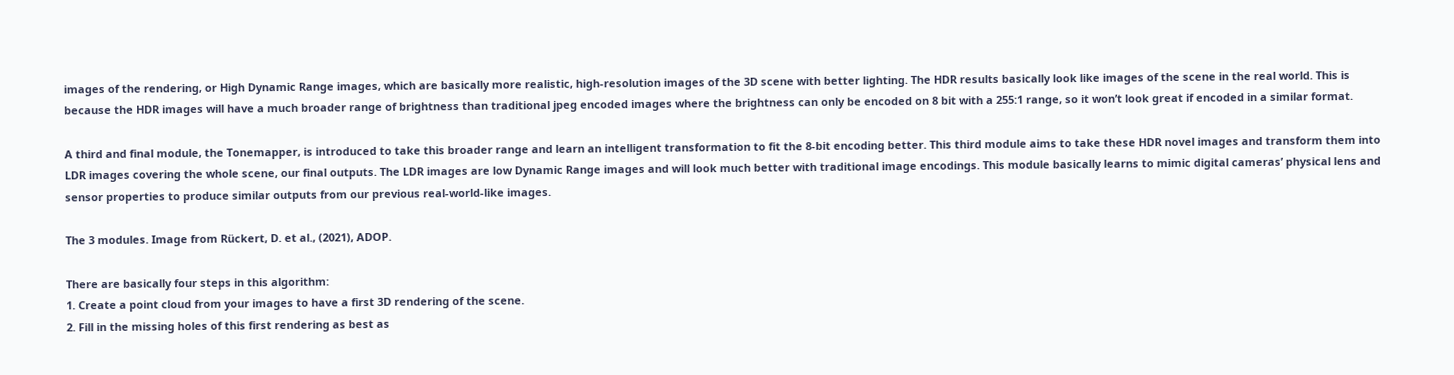images of the rendering, or High Dynamic Range images, which are basically more realistic, high-resolution images of the 3D scene with better lighting. The HDR results basically look like images of the scene in the real world. This is because the HDR images will have a much broader range of brightness than traditional jpeg encoded images where the brightness can only be encoded on 8 bit with a 255:1 range, so it won’t look great if encoded in a similar format.

A third and final module, the Tonemapper, is introduced to take this broader range and learn an intelligent transformation to fit the 8-bit encoding better. This third module aims to take these HDR novel images and transform them into LDR images covering the whole scene, our final outputs. The LDR images are low Dynamic Range images and will look much better with traditional image encodings. This module basically learns to mimic digital cameras’ physical lens and sensor properties to produce similar outputs from our previous real-world-like images.

The 3 modules. Image from Rückert, D. et al., (2021), ADOP.

There are basically four steps in this algorithm:
1. Create a point cloud from your images to have a first 3D rendering of the scene.
2. Fill in the missing holes of this first rendering as best as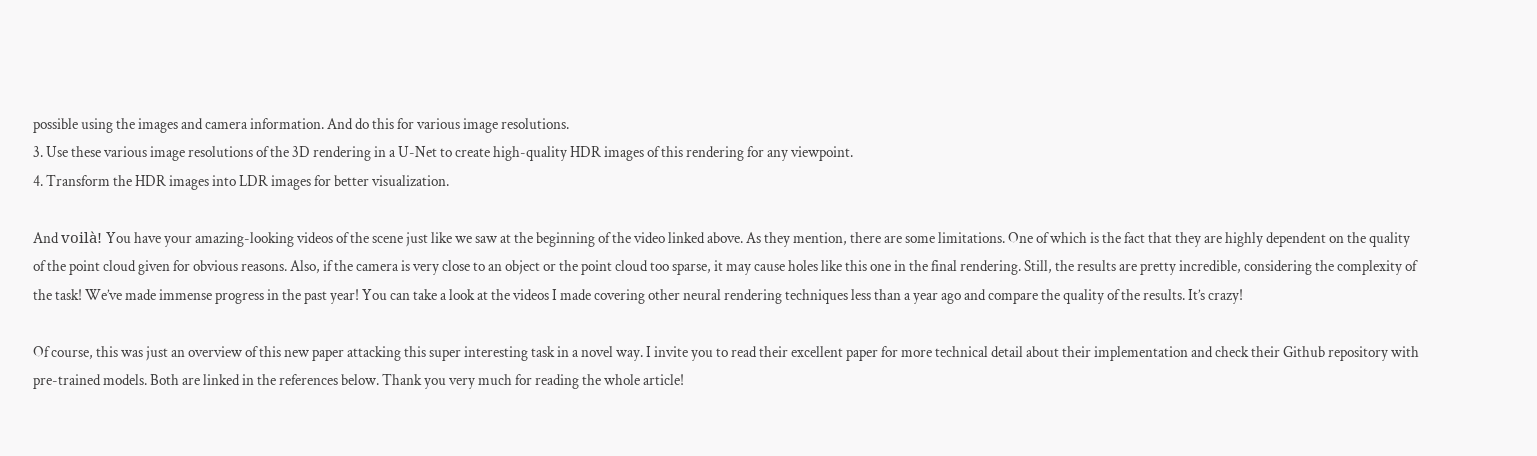possible using the images and camera information. And do this for various image resolutions.
3. Use these various image resolutions of the 3D rendering in a U-Net to create high-quality HDR images of this rendering for any viewpoint.
4. Transform the HDR images into LDR images for better visualization.

And voilà! You have your amazing-looking videos of the scene just like we saw at the beginning of the video linked above. As they mention, there are some limitations. One of which is the fact that they are highly dependent on the quality of the point cloud given for obvious reasons. Also, if the camera is very close to an object or the point cloud too sparse, it may cause holes like this one in the final rendering. Still, the results are pretty incredible, considering the complexity of the task! We’ve made immense progress in the past year! You can take a look at the videos I made covering other neural rendering techniques less than a year ago and compare the quality of the results. It’s crazy!

Of course, this was just an overview of this new paper attacking this super interesting task in a novel way. I invite you to read their excellent paper for more technical detail about their implementation and check their Github repository with pre-trained models. Both are linked in the references below. Thank you very much for reading the whole article!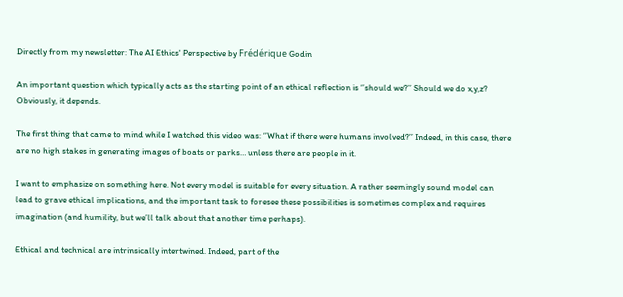Directly from my newsletter: The AI Ethics' Perspective by Frédérique Godin

An important question which typically acts as the starting point of an ethical reflection is ‘’should we?’’ Should we do x,y,z? Obviously, it depends.

The first thing that came to mind while I watched this video was: ‘’What if there were humans involved?’’ Indeed, in this case, there are no high stakes in generating images of boats or parks… unless there are people in it.

I want to emphasize on something here. Not every model is suitable for every situation. A rather seemingly sound model can lead to grave ethical implications, and the important task to foresee these possibilities is sometimes complex and requires imagination (and humility, but we’ll talk about that another time perhaps).

Ethical and technical are intrinsically intertwined. Indeed, part of the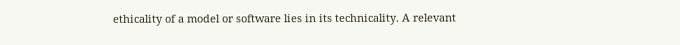ethicality of a model or software lies in its technicality. A relevant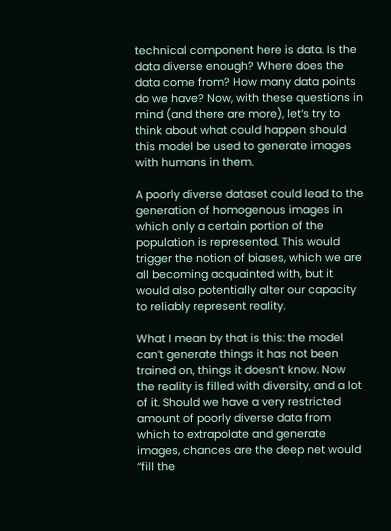technical component here is data. Is the data diverse enough? Where does the data come from? How many data points do we have? Now, with these questions in mind (and there are more), let’s try to think about what could happen should this model be used to generate images with humans in them.

A poorly diverse dataset could lead to the generation of homogenous images in which only a certain portion of the population is represented. This would trigger the notion of biases, which we are all becoming acquainted with, but it would also potentially alter our capacity to reliably represent reality.

What I mean by that is this: the model can’t generate things it has not been trained on, things it doesn’t know. Now the reality is filled with diversity, and a lot of it. Should we have a very restricted amount of poorly diverse data from which to extrapolate and generate images, chances are the deep net would ‘’fill the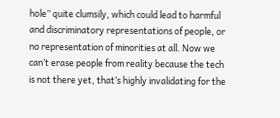hole’’ quite clumsily, which could lead to harmful and discriminatory representations of people, or no representation of minorities at all. Now we can’t erase people from reality because the tech is not there yet, that’s highly invalidating for the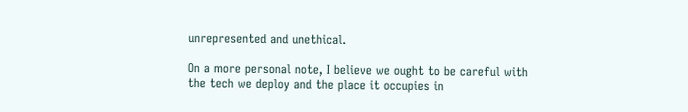unrepresented and unethical.

On a more personal note, I believe we ought to be careful with the tech we deploy and the place it occupies in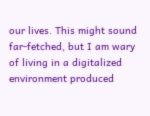our lives. This might sound far-fetched, but I am wary of living in a digitalized environment produced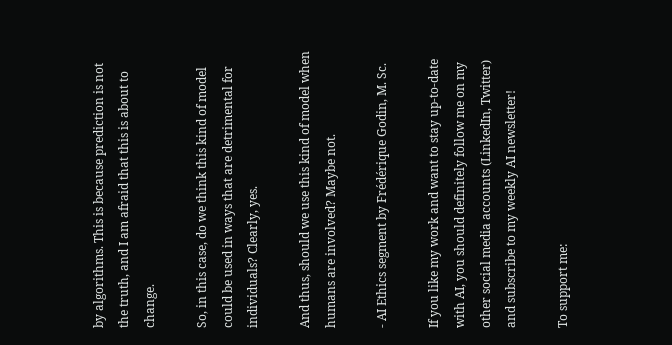by algorithms. This is because prediction is not the truth, and I am afraid that this is about to change.

So, in this case, do we think this kind of model could be used in ways that are detrimental for individuals? Clearly, yes.

And thus, should we use this kind of model when humans are involved? Maybe not.

- AI Ethics segment by Frédérique Godin, M. Sc.

If you like my work and want to stay up-to-date with AI, you should definitely follow me on my other social media accounts (LinkedIn, Twitter) and subscribe to my weekly AI newsletter!

To support me: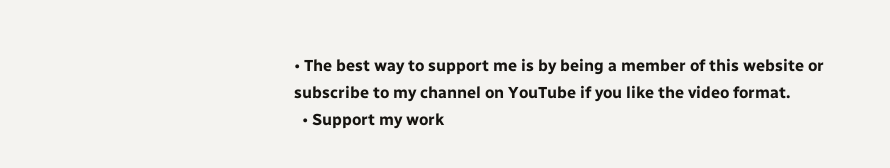• The best way to support me is by being a member of this website or subscribe to my channel on YouTube if you like the video format.
  • Support my work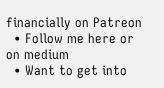financially on Patreon
  • Follow me here or on medium
  • Want to get into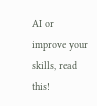AI or improve your skills, read this!